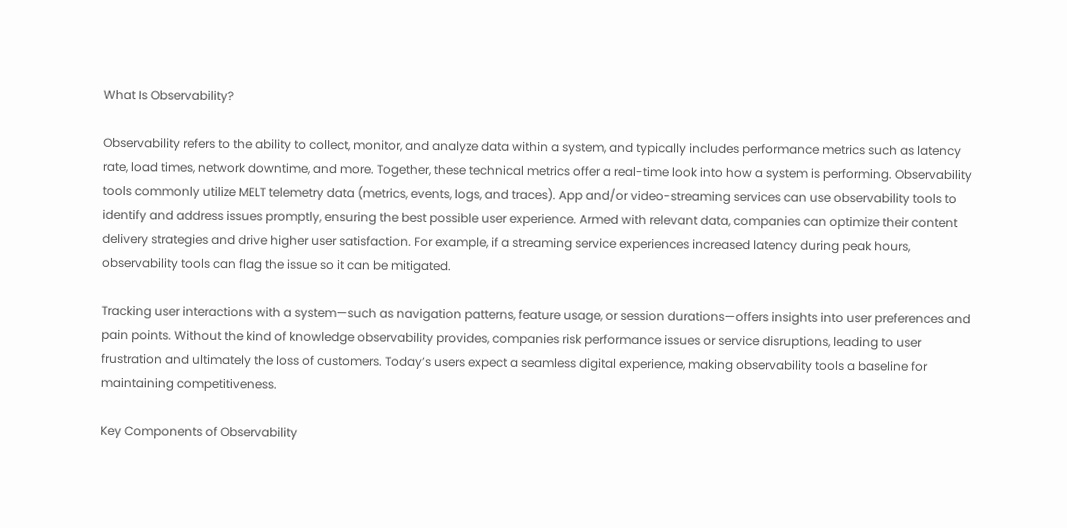What Is Observability?

Observability refers to the ability to collect, monitor, and analyze data within a system, and typically includes performance metrics such as latency rate, load times, network downtime, and more. Together, these technical metrics offer a real-time look into how a system is performing. Observability tools commonly utilize MELT telemetry data (metrics, events, logs, and traces). App and/or video-streaming services can use observability tools to identify and address issues promptly, ensuring the best possible user experience. Armed with relevant data, companies can optimize their content delivery strategies and drive higher user satisfaction. For example, if a streaming service experiences increased latency during peak hours, observability tools can flag the issue so it can be mitigated.

Tracking user interactions with a system—such as navigation patterns, feature usage, or session durations—offers insights into user preferences and pain points. Without the kind of knowledge observability provides, companies risk performance issues or service disruptions, leading to user frustration and ultimately the loss of customers. Today’s users expect a seamless digital experience, making observability tools a baseline for maintaining competitiveness.

Key Components of Observability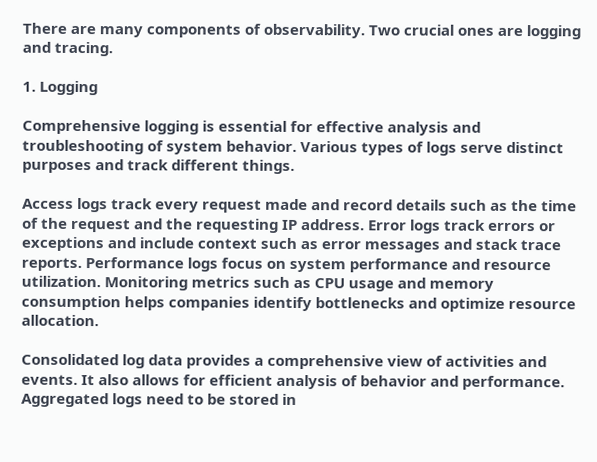There are many components of observability. Two crucial ones are logging and tracing.

1. Logging

Comprehensive logging is essential for effective analysis and troubleshooting of system behavior. Various types of logs serve distinct purposes and track different things.

Access logs track every request made and record details such as the time of the request and the requesting IP address. Error logs track errors or exceptions and include context such as error messages and stack trace reports. Performance logs focus on system performance and resource utilization. Monitoring metrics such as CPU usage and memory consumption helps companies identify bottlenecks and optimize resource allocation.

Consolidated log data provides a comprehensive view of activities and events. It also allows for efficient analysis of behavior and performance. Aggregated logs need to be stored in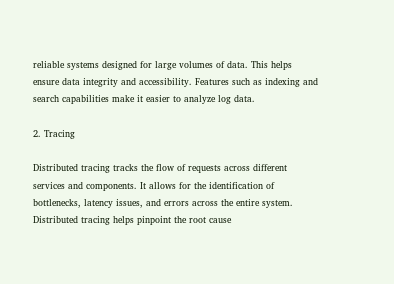reliable systems designed for large volumes of data. This helps ensure data integrity and accessibility. Features such as indexing and search capabilities make it easier to analyze log data.

2. Tracing

Distributed tracing tracks the flow of requests across different services and components. It allows for the identification of bottlenecks, latency issues, and errors across the entire system. Distributed tracing helps pinpoint the root cause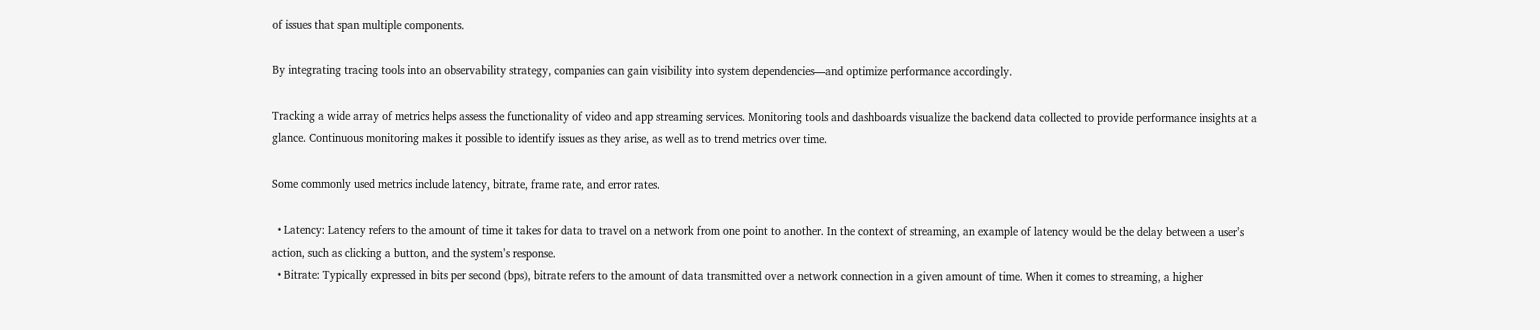of issues that span multiple components.

By integrating tracing tools into an observability strategy, companies can gain visibility into system dependencies—and optimize performance accordingly.

Tracking a wide array of metrics helps assess the functionality of video and app streaming services. Monitoring tools and dashboards visualize the backend data collected to provide performance insights at a glance. Continuous monitoring makes it possible to identify issues as they arise, as well as to trend metrics over time.

Some commonly used metrics include latency, bitrate, frame rate, and error rates.

  • Latency: Latency refers to the amount of time it takes for data to travel on a network from one point to another. In the context of streaming, an example of latency would be the delay between a user’s action, such as clicking a button, and the system’s response.
  • Bitrate: Typically expressed in bits per second (bps), bitrate refers to the amount of data transmitted over a network connection in a given amount of time. When it comes to streaming, a higher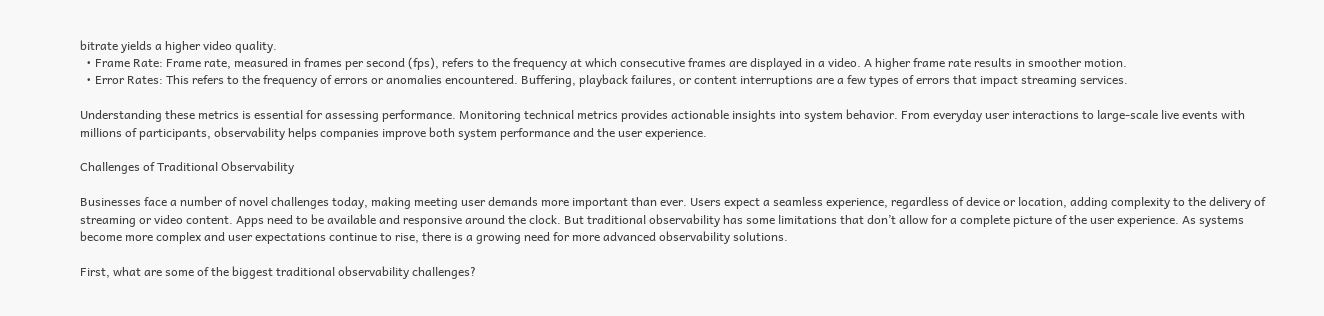bitrate yields a higher video quality.
  • Frame Rate: Frame rate, measured in frames per second (fps), refers to the frequency at which consecutive frames are displayed in a video. A higher frame rate results in smoother motion.
  • Error Rates: This refers to the frequency of errors or anomalies encountered. Buffering, playback failures, or content interruptions are a few types of errors that impact streaming services.

Understanding these metrics is essential for assessing performance. Monitoring technical metrics provides actionable insights into system behavior. From everyday user interactions to large-scale live events with millions of participants, observability helps companies improve both system performance and the user experience.

Challenges of Traditional Observability

Businesses face a number of novel challenges today, making meeting user demands more important than ever. Users expect a seamless experience, regardless of device or location, adding complexity to the delivery of streaming or video content. Apps need to be available and responsive around the clock. But traditional observability has some limitations that don’t allow for a complete picture of the user experience. As systems become more complex and user expectations continue to rise, there is a growing need for more advanced observability solutions.

First, what are some of the biggest traditional observability challenges?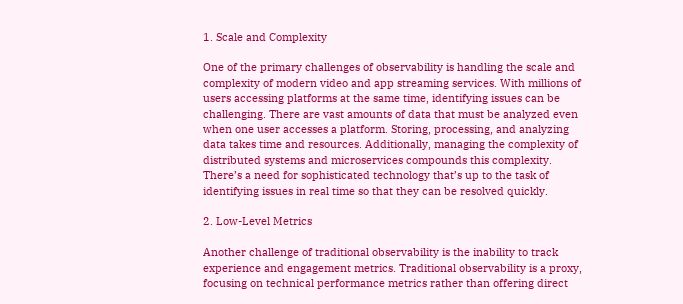1. Scale and Complexity

One of the primary challenges of observability is handling the scale and complexity of modern video and app streaming services. With millions of users accessing platforms at the same time, identifying issues can be challenging. There are vast amounts of data that must be analyzed even when one user accesses a platform. Storing, processing, and analyzing data takes time and resources. Additionally, managing the complexity of distributed systems and microservices compounds this complexity. There’s a need for sophisticated technology that’s up to the task of identifying issues in real time so that they can be resolved quickly.

2. Low-Level Metrics

Another challenge of traditional observability is the inability to track experience and engagement metrics. Traditional observability is a proxy, focusing on technical performance metrics rather than offering direct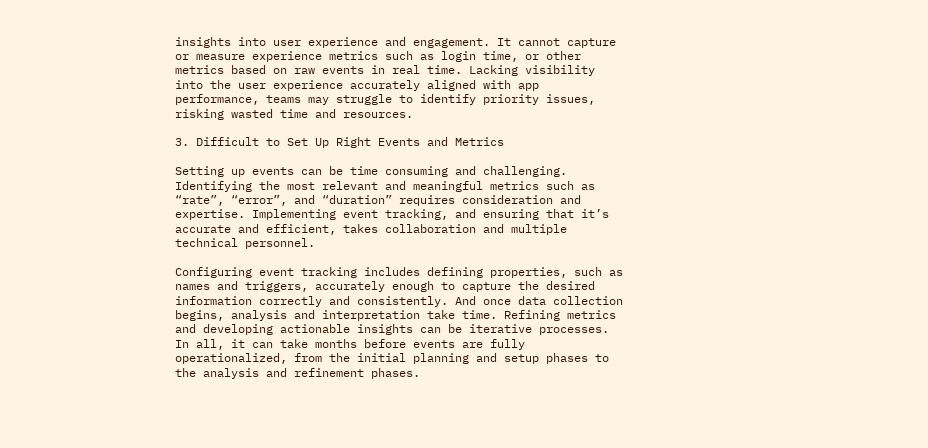insights into user experience and engagement. It cannot capture or measure experience metrics such as login time, or other metrics based on raw events in real time. Lacking visibility into the user experience accurately aligned with app performance, teams may struggle to identify priority issues, risking wasted time and resources.

3. Difficult to Set Up Right Events and Metrics

Setting up events can be time consuming and challenging. Identifying the most relevant and meaningful metrics such as “rate”, “error”, and “duration” requires consideration and expertise. Implementing event tracking, and ensuring that it’s accurate and efficient, takes collaboration and multiple technical personnel.

Configuring event tracking includes defining properties, such as names and triggers, accurately enough to capture the desired information correctly and consistently. And once data collection begins, analysis and interpretation take time. Refining metrics and developing actionable insights can be iterative processes. In all, it can take months before events are fully operationalized, from the initial planning and setup phases to the analysis and refinement phases.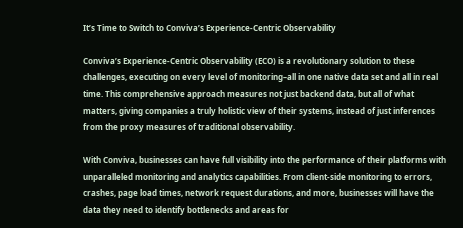It’s Time to Switch to Conviva’s Experience-Centric Observability

Conviva’s Experience-Centric Observability (ECO) is a revolutionary solution to these challenges, executing on every level of monitoring–all in one native data set and all in real time. This comprehensive approach measures not just backend data, but all of what matters, giving companies a truly holistic view of their systems, instead of just inferences from the proxy measures of traditional observability.

With Conviva, businesses can have full visibility into the performance of their platforms with unparalleled monitoring and analytics capabilities. From client-side monitoring to errors, crashes, page load times, network request durations, and more, businesses will have the data they need to identify bottlenecks and areas for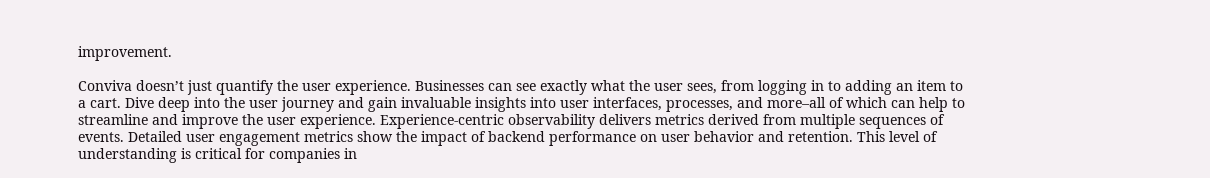improvement.

Conviva doesn’t just quantify the user experience. Businesses can see exactly what the user sees, from logging in to adding an item to a cart. Dive deep into the user journey and gain invaluable insights into user interfaces, processes, and more–all of which can help to streamline and improve the user experience. Experience-centric observability delivers metrics derived from multiple sequences of events. Detailed user engagement metrics show the impact of backend performance on user behavior and retention. This level of understanding is critical for companies in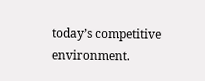today’s competitive environment.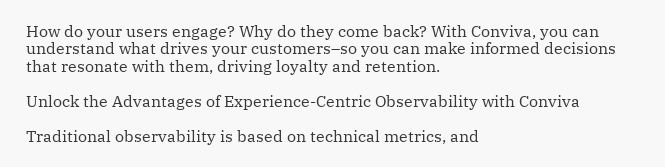How do your users engage? Why do they come back? With Conviva, you can understand what drives your customers–so you can make informed decisions that resonate with them, driving loyalty and retention.

Unlock the Advantages of Experience-Centric Observability with Conviva

Traditional observability is based on technical metrics, and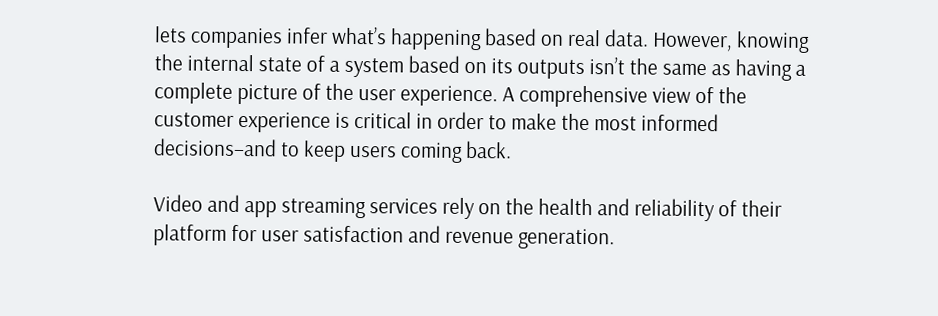lets companies infer what’s happening based on real data. However, knowing the internal state of a system based on its outputs isn’t the same as having a complete picture of the user experience. A comprehensive view of the customer experience is critical in order to make the most informed decisions–and to keep users coming back.

Video and app streaming services rely on the health and reliability of their platform for user satisfaction and revenue generation.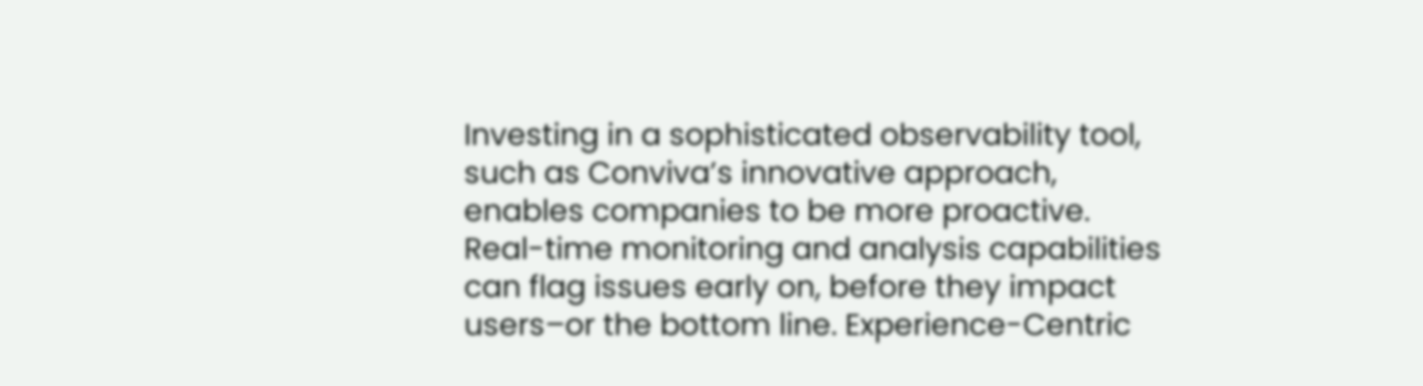Investing in a sophisticated observability tool, such as Conviva’s innovative approach, enables companies to be more proactive. Real-time monitoring and analysis capabilities can flag issues early on, before they impact users–or the bottom line. Experience-Centric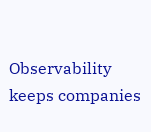Observability keeps companies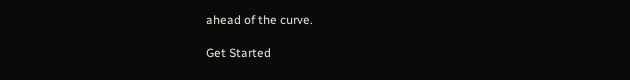ahead of the curve.

Get Started